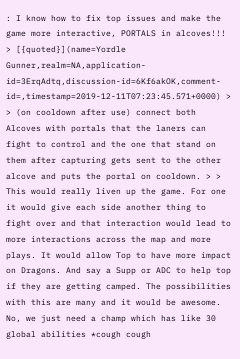: I know how to fix top issues and make the game more interactive, PORTALS in alcoves!!!
> [{quoted}](name=Yordle Gunner,realm=NA,application-id=3ErqAdtq,discussion-id=6Kf6akOK,comment-id=,timestamp=2019-12-11T07:23:45.571+0000) > > (on cooldown after use) connect both Alcoves with portals that the laners can fight to control and the one that stand on them after capturing gets sent to the other alcove and puts the portal on cooldown. > > This would really liven up the game. For one it would give each side another thing to fight over and that interaction would lead to more interactions across the map and more plays. It would allow Top to have more impact on Dragons. And say a Supp or ADC to help top if they are getting camped. The possibilities with this are many and it would be awesome. No, we just need a champ which has like 30 global abilities *cough cough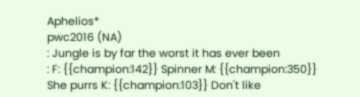Aphelios*
pwc2016 (NA)
: Jungle is by far the worst it has ever been
: F: {{champion:142}} Spinner M: {{champion:350}} She purrs K: {{champion:103}} Don't like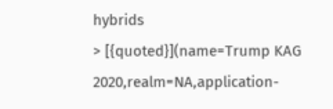hybrids
> [{quoted}](name=Trump KAG 2020,realm=NA,application-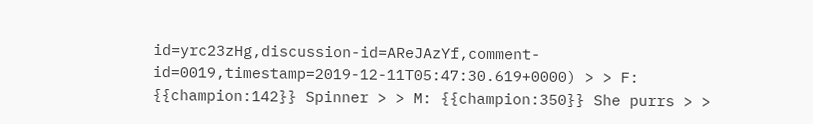id=yrc23zHg,discussion-id=AReJAzYf,comment-id=0019,timestamp=2019-12-11T05:47:30.619+0000) > > F: {{champion:142}} Spinner > > M: {{champion:350}} She purrs > >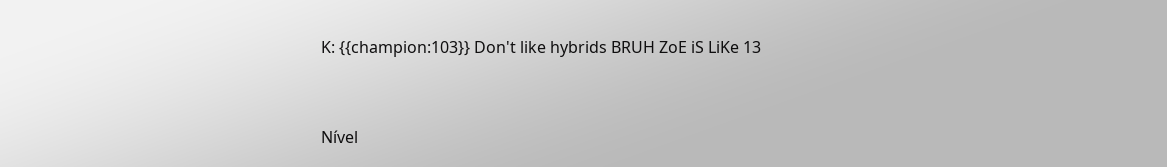K: {{champion:103}} Don't like hybrids BRUH ZoE iS LiKe 13


Nível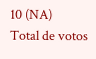10 (NA)
Total de votos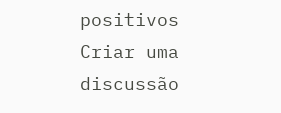positivos
Criar uma discussão